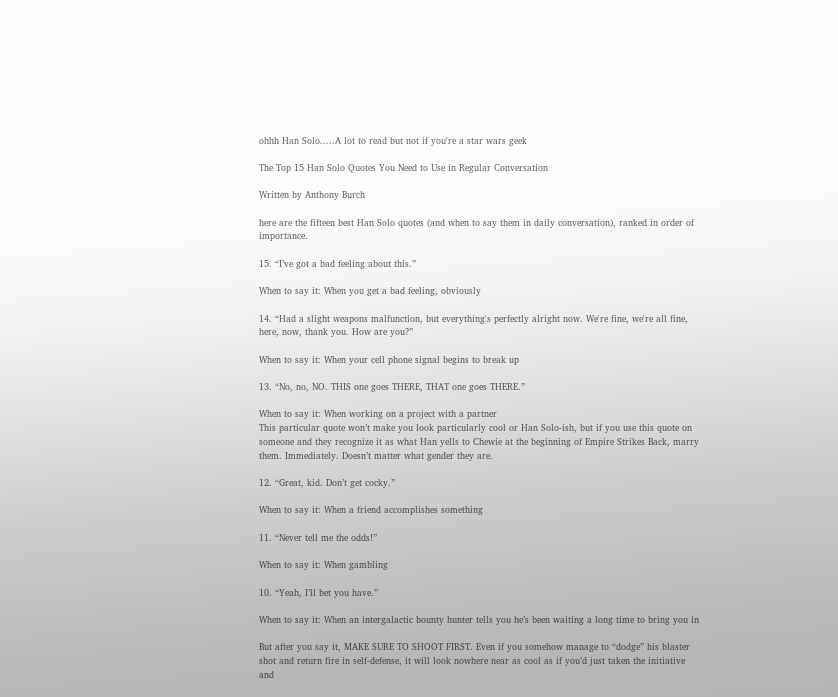ohhh Han Solo.....A lot to read but not if you're a star wars geek

The Top 15 Han Solo Quotes You Need to Use in Regular Conversation

Written by Anthony Burch

here are the fifteen best Han Solo quotes (and when to say them in daily conversation), ranked in order of importance.

15. “I’ve got a bad feeling about this.”

When to say it: When you get a bad feeling, obviously

14. “Had a slight weapons malfunction, but everything's perfectly alright now. We're fine, we're all fine, here, now, thank you. How are you?”

When to say it: When your cell phone signal begins to break up

13. “No, no, NO. THIS one goes THERE, THAT one goes THERE.”

When to say it: When working on a project with a partner
This particular quote won’t make you look particularly cool or Han Solo-ish, but if you use this quote on someone and they recognize it as what Han yells to Chewie at the beginning of Empire Strikes Back, marry them. Immediately. Doesn’t matter what gender they are.

12. “Great, kid. Don’t get cocky.”

When to say it: When a friend accomplishes something

11. “Never tell me the odds!”

When to say it: When gambling

10. “Yeah, I’ll bet you have.”

When to say it: When an intergalactic bounty hunter tells you he’s been waiting a long time to bring you in

But after you say it, MAKE SURE TO SHOOT FIRST. Even if you somehow manage to “dodge” his blaster shot and return fire in self-defense, it will look nowhere near as cool as if you’d just taken the initiative and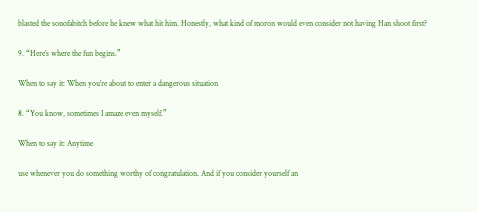blasted the sonofabitch before he knew what hit him. Honestly, what kind of moron would even consider not having Han shoot first?

9. “Here’s where the fun begins.”

When to say it: When you’re about to enter a dangerous situation

8. “You know, sometimes I amaze even myself.”

When to say it: Anytime

use whenever you do something worthy of congratulation. And if you consider yourself an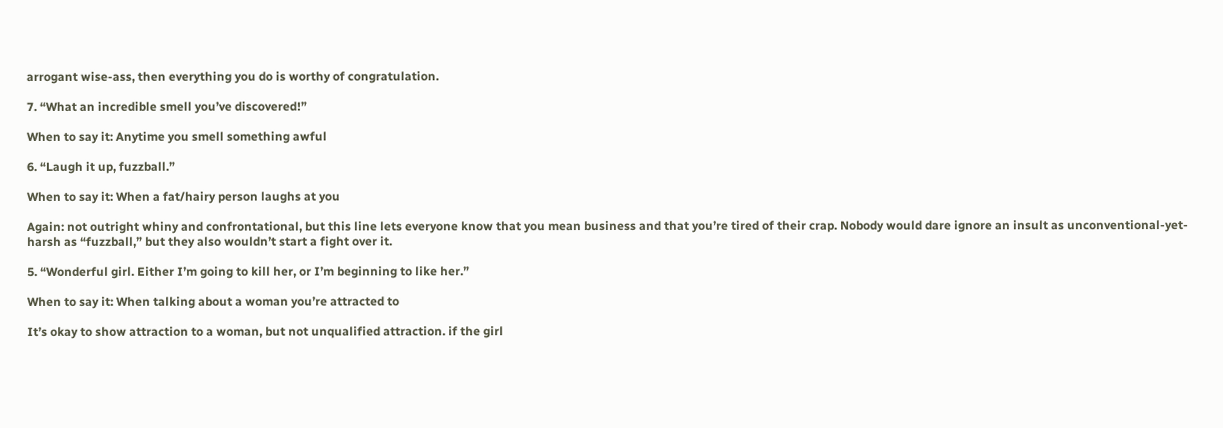arrogant wise-ass, then everything you do is worthy of congratulation.

7. “What an incredible smell you’ve discovered!”

When to say it: Anytime you smell something awful

6. “Laugh it up, fuzzball.”

When to say it: When a fat/hairy person laughs at you

Again: not outright whiny and confrontational, but this line lets everyone know that you mean business and that you’re tired of their crap. Nobody would dare ignore an insult as unconventional-yet-harsh as “fuzzball,” but they also wouldn’t start a fight over it.

5. “Wonderful girl. Either I’m going to kill her, or I’m beginning to like her.”

When to say it: When talking about a woman you’re attracted to

It’s okay to show attraction to a woman, but not unqualified attraction. if the girl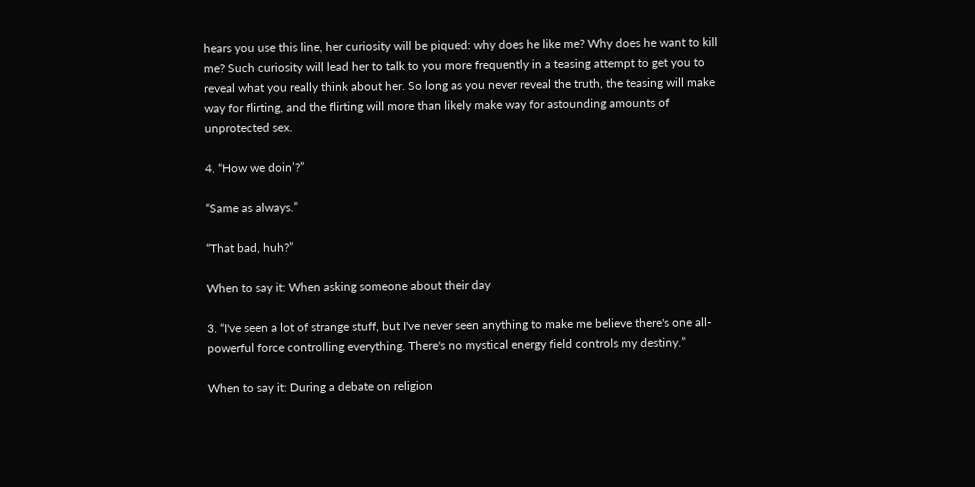hears you use this line, her curiosity will be piqued: why does he like me? Why does he want to kill me? Such curiosity will lead her to talk to you more frequently in a teasing attempt to get you to reveal what you really think about her. So long as you never reveal the truth, the teasing will make way for flirting, and the flirting will more than likely make way for astounding amounts of unprotected sex.

4. “How we doin’?”

“Same as always.”

“That bad, huh?”

When to say it: When asking someone about their day

3. “I've seen a lot of strange stuff, but I've never seen anything to make me believe there's one all-powerful force controlling everything. There's no mystical energy field controls my destiny.”

When to say it: During a debate on religion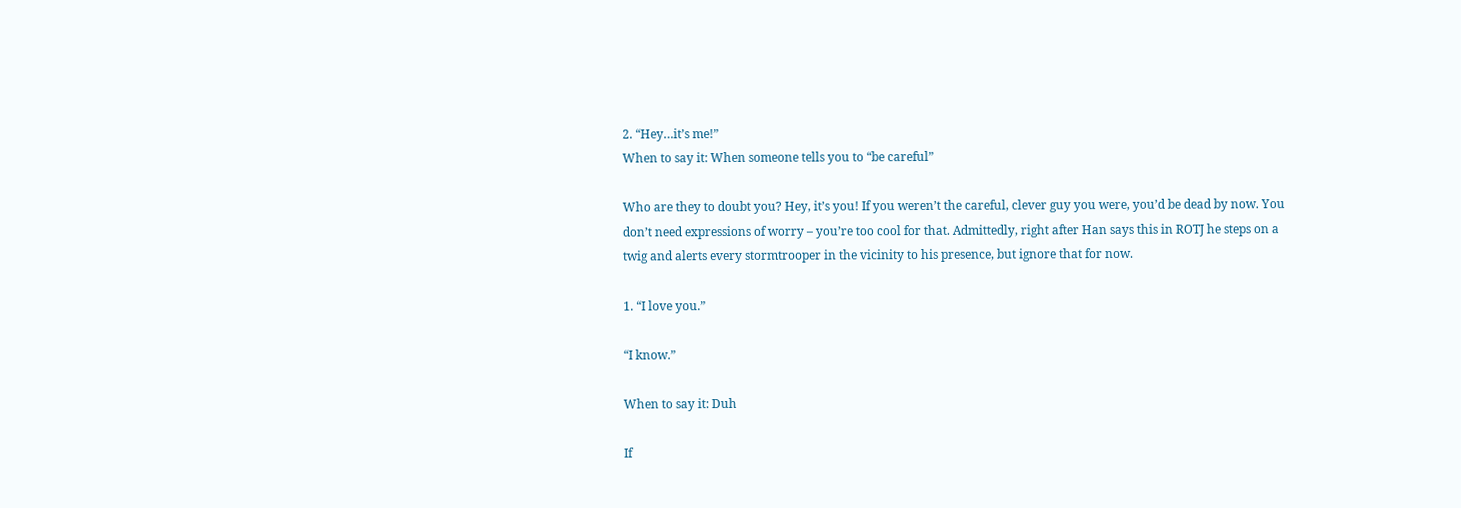2. “Hey…it’s me!”
When to say it: When someone tells you to “be careful”

Who are they to doubt you? Hey, it’s you! If you weren’t the careful, clever guy you were, you’d be dead by now. You don’t need expressions of worry – you’re too cool for that. Admittedly, right after Han says this in ROTJ he steps on a twig and alerts every stormtrooper in the vicinity to his presence, but ignore that for now.

1. “I love you.”

“I know.”

When to say it: Duh

If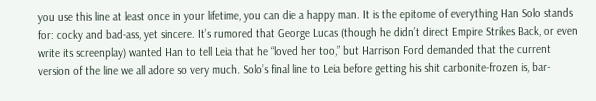you use this line at least once in your lifetime, you can die a happy man. It is the epitome of everything Han Solo stands for: cocky and bad-ass, yet sincere. It’s rumored that George Lucas (though he didn’t direct Empire Strikes Back, or even write its screenplay) wanted Han to tell Leia that he “loved her too,” but Harrison Ford demanded that the current version of the line we all adore so very much. Solo’s final line to Leia before getting his shit carbonite-frozen is, bar-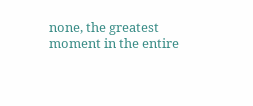none, the greatest moment in the entire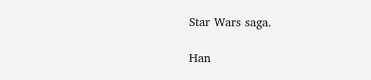Star Wars saga.

Han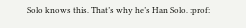Solo knows this. That’s why he’s Han Solo. :prof: